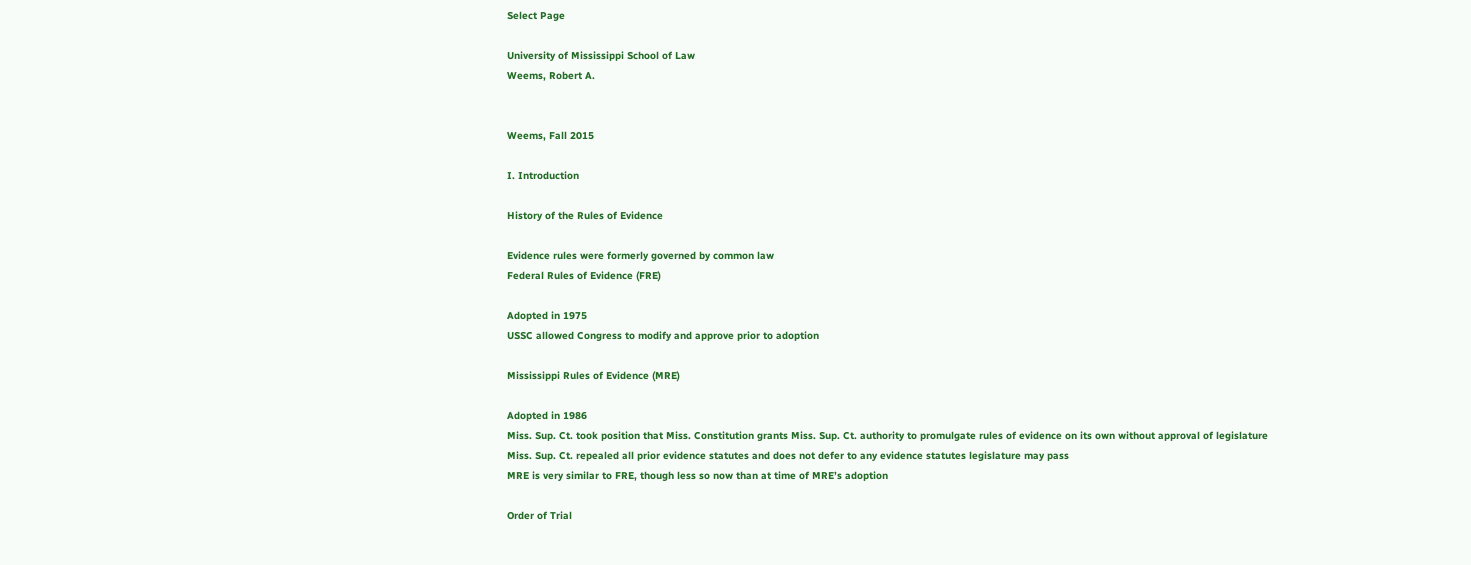Select Page

University of Mississippi School of Law
Weems, Robert A.


Weems, Fall 2015

I. Introduction

History of the Rules of Evidence

Evidence rules were formerly governed by common law
Federal Rules of Evidence (FRE)

Adopted in 1975
USSC allowed Congress to modify and approve prior to adoption

Mississippi Rules of Evidence (MRE)

Adopted in 1986
Miss. Sup. Ct. took position that Miss. Constitution grants Miss. Sup. Ct. authority to promulgate rules of evidence on its own without approval of legislature
Miss. Sup. Ct. repealed all prior evidence statutes and does not defer to any evidence statutes legislature may pass
MRE is very similar to FRE, though less so now than at time of MRE’s adoption

Order of Trial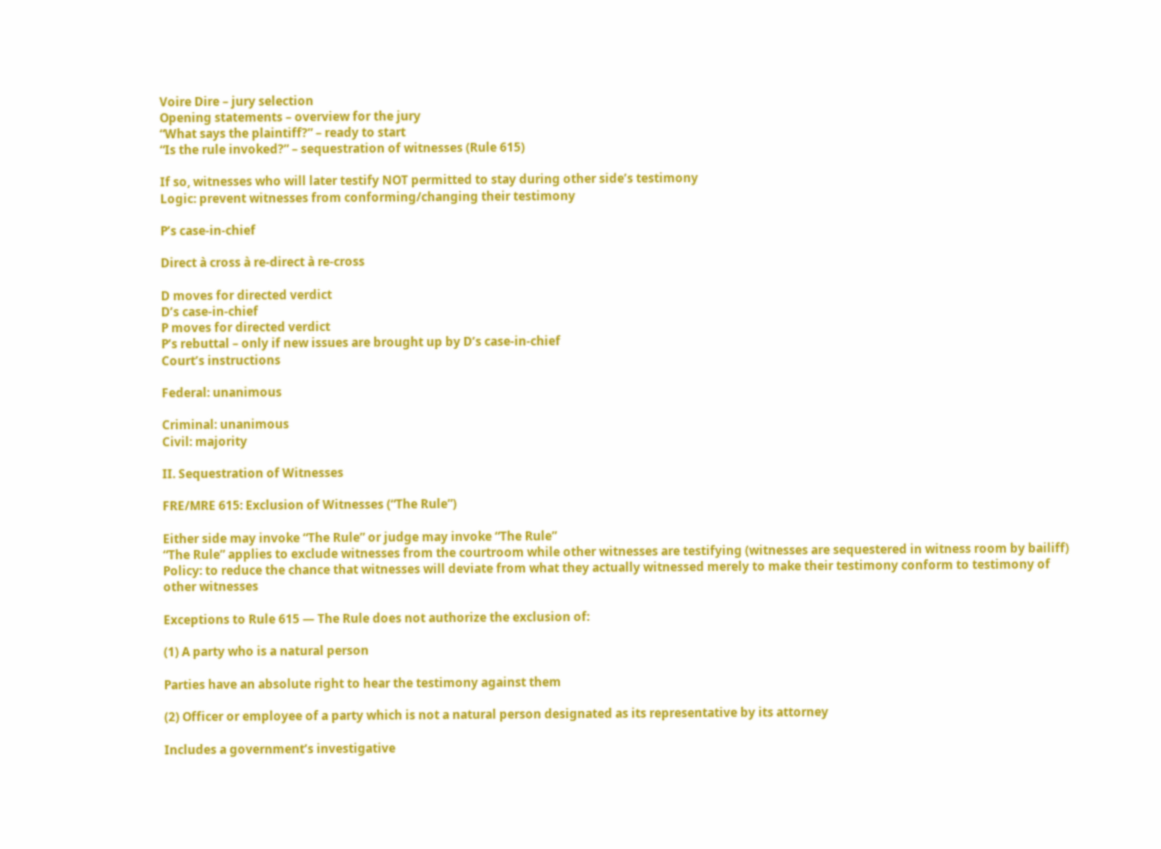Voire Dire – jury selection
Opening statements – overview for the jury
“What says the plaintiff?” – ready to start
“Is the rule invoked?” – sequestration of witnesses (Rule 615)

If so, witnesses who will later testify NOT permitted to stay during other side’s testimony
Logic: prevent witnesses from conforming/changing their testimony

P’s case-in-chief

Direct à cross à re-direct à re-cross

D moves for directed verdict
D’s case-in-chief
P moves for directed verdict
P’s rebuttal – only if new issues are brought up by D’s case-in-chief
Court’s instructions

Federal: unanimous

Criminal: unanimous
Civil: majority

II. Sequestration of Witnesses

FRE/MRE 615: Exclusion of Witnesses (“The Rule”)

Either side may invoke “The Rule” or judge may invoke “The Rule”
“The Rule” applies to exclude witnesses from the courtroom while other witnesses are testifying (witnesses are sequestered in witness room by bailiff)
Policy: to reduce the chance that witnesses will deviate from what they actually witnessed merely to make their testimony conform to testimony of other witnesses

Exceptions to Rule 615 — The Rule does not authorize the exclusion of:

(1) A party who is a natural person

Parties have an absolute right to hear the testimony against them

(2) Officer or employee of a party which is not a natural person designated as its representative by its attorney

Includes a government’s investigative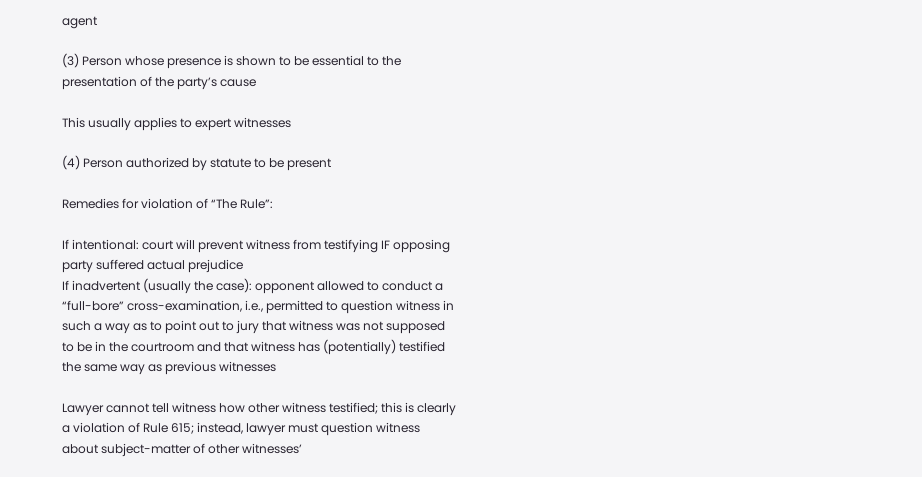agent

(3) Person whose presence is shown to be essential to the presentation of the party’s cause

This usually applies to expert witnesses

(4) Person authorized by statute to be present

Remedies for violation of “The Rule”:

If intentional: court will prevent witness from testifying IF opposing party suffered actual prejudice
If inadvertent (usually the case): opponent allowed to conduct a “full-bore” cross-examination, i.e., permitted to question witness in such a way as to point out to jury that witness was not supposed to be in the courtroom and that witness has (potentially) testified the same way as previous witnesses

Lawyer cannot tell witness how other witness testified; this is clearly a violation of Rule 615; instead, lawyer must question witness about subject-matter of other witnesses’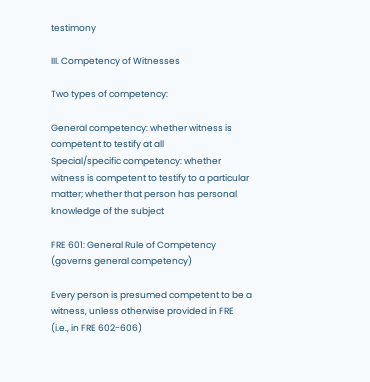testimony

III. Competency of Witnesses

Two types of competency:

General competency: whether witness is competent to testify at all
Special/specific competency: whether witness is competent to testify to a particular matter; whether that person has personal knowledge of the subject

FRE 601: General Rule of Competency (governs general competency)

Every person is presumed competent to be a witness, unless otherwise provided in FRE (i.e., in FRE 602-606)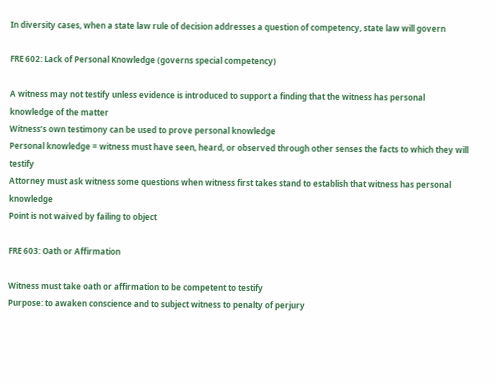In diversity cases, when a state law rule of decision addresses a question of competency, state law will govern

FRE 602: Lack of Personal Knowledge (governs special competency)

A witness may not testify unless evidence is introduced to support a finding that the witness has personal knowledge of the matter
Witness’s own testimony can be used to prove personal knowledge
Personal knowledge = witness must have seen, heard, or observed through other senses the facts to which they will testify
Attorney must ask witness some questions when witness first takes stand to establish that witness has personal knowledge
Point is not waived by failing to object

FRE 603: Oath or Affirmation

Witness must take oath or affirmation to be competent to testify
Purpose: to awaken conscience and to subject witness to penalty of perjury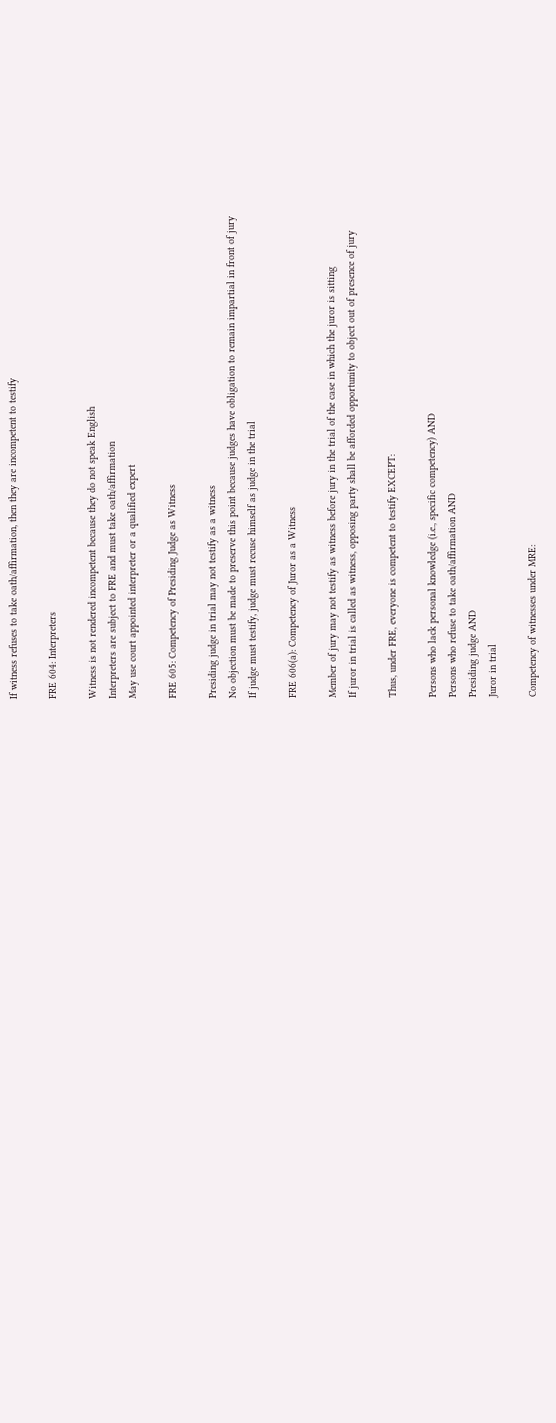If witness refuses to take oath/affirmation, then they are incompetent to testify

FRE 604: Interpreters

Witness is not rendered incompetent because they do not speak English
Interpreters are subject to FRE and must take oath/affirmation
May use court appointed interpreter or a qualified expert

FRE 605: Competency of Presiding Judge as Witness

Presiding judge in trial may not testify as a witness
No objection must be made to preserve this point because judges have obligation to remain impartial in front of jury
If judge must testify, judge must recuse himself as judge in the trial

FRE 606(a): Competency of Juror as a Witness

Member of jury may not testify as witness before jury in the trial of the case in which the juror is sitting
If juror in trial is called as witness, opposing party shall be afforded opportunity to object out of presence of jury

Thus, under FRE, everyone is competent to testify EXCEPT:

Persons who lack personal knowledge (i.e., specific competency) AND
Persons who refuse to take oath/affirmation AND
Presiding judge AND
Juror in trial

Competency of witnesses under MRE: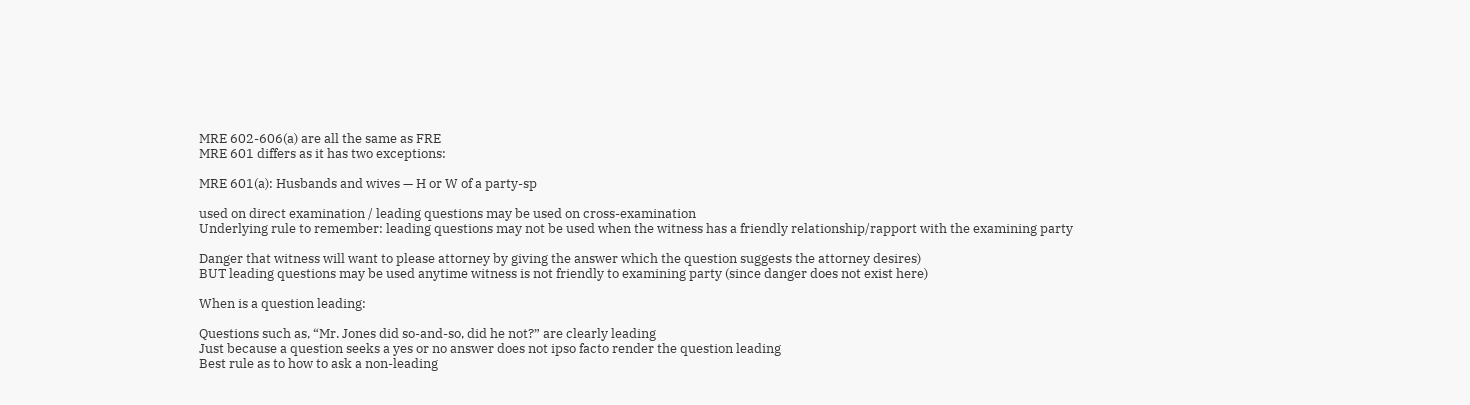MRE 602-606(a) are all the same as FRE
MRE 601 differs as it has two exceptions:

MRE 601(a): Husbands and wives — H or W of a party-sp

used on direct examination / leading questions may be used on cross-examination
Underlying rule to remember: leading questions may not be used when the witness has a friendly relationship/rapport with the examining party

Danger that witness will want to please attorney by giving the answer which the question suggests the attorney desires)
BUT leading questions may be used anytime witness is not friendly to examining party (since danger does not exist here)

When is a question leading:

Questions such as, “Mr. Jones did so-and-so, did he not?” are clearly leading
Just because a question seeks a yes or no answer does not ipso facto render the question leading
Best rule as to how to ask a non-leading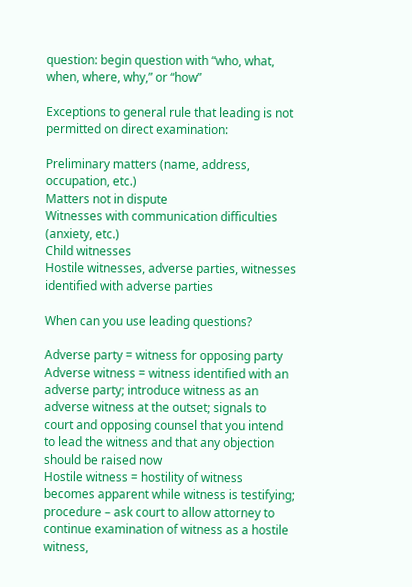question: begin question with “who, what, when, where, why,” or “how”

Exceptions to general rule that leading is not permitted on direct examination:

Preliminary matters (name, address, occupation, etc.)
Matters not in dispute
Witnesses with communication difficulties (anxiety, etc.)
Child witnesses
Hostile witnesses, adverse parties, witnesses identified with adverse parties

When can you use leading questions?

Adverse party = witness for opposing party
Adverse witness = witness identified with an adverse party; introduce witness as an adverse witness at the outset; signals to court and opposing counsel that you intend to lead the witness and that any objection should be raised now
Hostile witness = hostility of witness becomes apparent while witness is testifying; procedure – ask court to allow attorney to continue examination of witness as a hostile witness,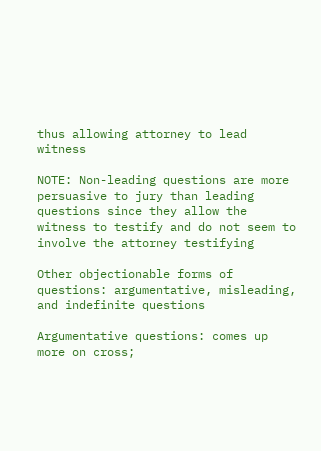thus allowing attorney to lead witness

NOTE: Non-leading questions are more persuasive to jury than leading questions since they allow the witness to testify and do not seem to involve the attorney testifying

Other objectionable forms of questions: argumentative, misleading, and indefinite questions

Argumentative questions: comes up more on cross;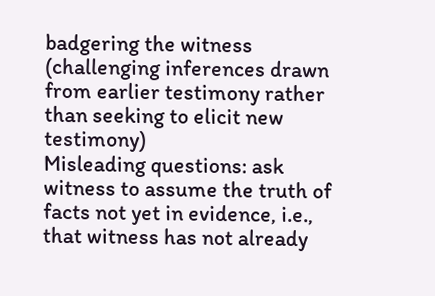badgering the witness (challenging inferences drawn from earlier testimony rather than seeking to elicit new testimony)
Misleading questions: ask witness to assume the truth of facts not yet in evidence, i.e., that witness has not already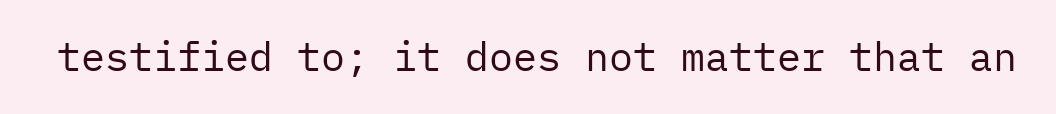testified to; it does not matter that an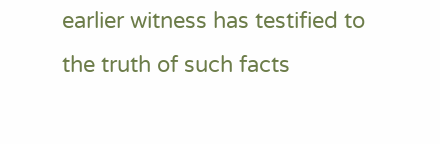earlier witness has testified to the truth of such facts